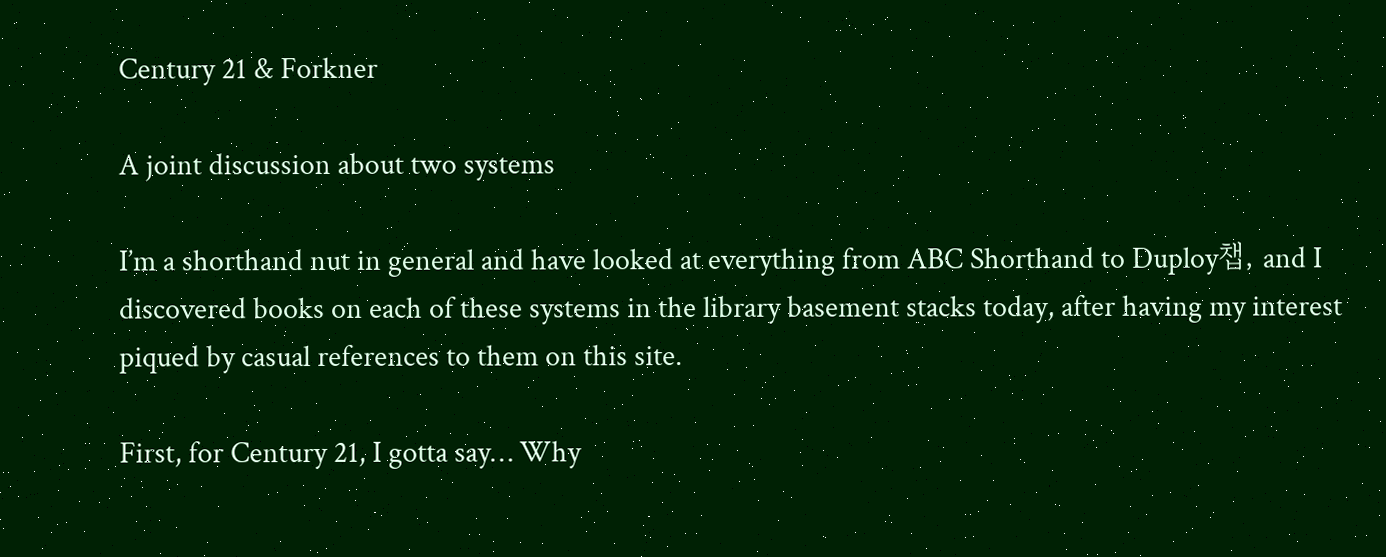Century 21 & Forkner

A joint discussion about two systems

I’m a shorthand nut in general and have looked at everything from ABC Shorthand to Duploy챕, and I discovered books on each of these systems in the library basement stacks today, after having my interest piqued by casual references to them on this site.

First, for Century 21, I gotta say… Why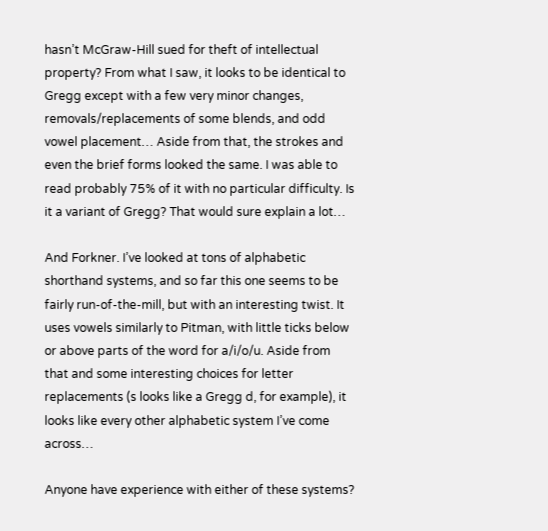hasn’t McGraw-Hill sued for theft of intellectual property? From what I saw, it looks to be identical to Gregg except with a few very minor changes, removals/replacements of some blends, and odd vowel placement… Aside from that, the strokes and even the brief forms looked the same. I was able to read probably 75% of it with no particular difficulty. Is it a variant of Gregg? That would sure explain a lot…

And Forkner. I’ve looked at tons of alphabetic shorthand systems, and so far this one seems to be fairly run-of-the-mill, but with an interesting twist. It uses vowels similarly to Pitman, with little ticks below or above parts of the word for a/i/o/u. Aside from that and some interesting choices for letter replacements (s looks like a Gregg d, for example), it looks like every other alphabetic system I’ve come across…

Anyone have experience with either of these systems?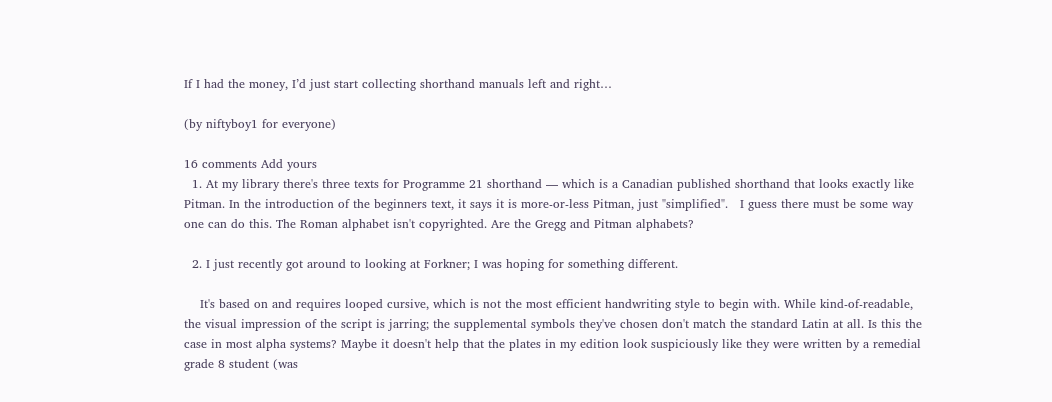If I had the money, I’d just start collecting shorthand manuals left and right…

(by niftyboy1 for everyone)

16 comments Add yours
  1. At my library there's three texts for Programme 21 shorthand — which is a Canadian published shorthand that looks exactly like Pitman. In the introduction of the beginners text, it says it is more-or-less Pitman, just "simplified".   I guess there must be some way one can do this. The Roman alphabet isn't copyrighted. Are the Gregg and Pitman alphabets?

  2. I just recently got around to looking at Forkner; I was hoping for something different.

    It's based on and requires looped cursive, which is not the most efficient handwriting style to begin with. While kind-of-readable, the visual impression of the script is jarring; the supplemental symbols they've chosen don't match the standard Latin at all. Is this the case in most alpha systems? Maybe it doesn't help that the plates in my edition look suspiciously like they were written by a remedial grade 8 student (was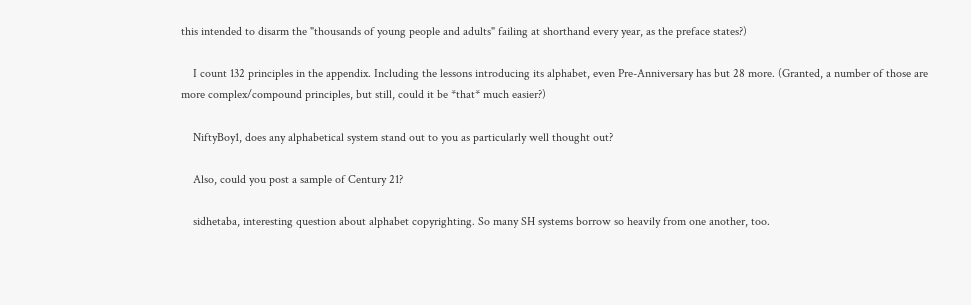this intended to disarm the "thousands of young people and adults" failing at shorthand every year, as the preface states?)

    I count 132 principles in the appendix. Including the lessons introducing its alphabet, even Pre-Anniversary has but 28 more. (Granted, a number of those are more complex/compound principles, but still, could it be *that* much easier?)

    NiftyBoy1, does any alphabetical system stand out to you as particularly well thought out?

    Also, could you post a sample of Century 21?

    sidhetaba, interesting question about alphabet copyrighting. So many SH systems borrow so heavily from one another, too.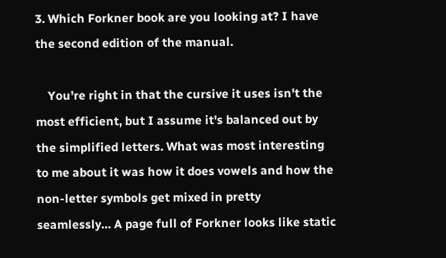3. Which Forkner book are you looking at? I have the second edition of the manual.

    You're right in that the cursive it uses isn't the most efficient, but I assume it's balanced out by the simplified letters. What was most interesting to me about it was how it does vowels and how the non-letter symbols get mixed in pretty seamlessly… A page full of Forkner looks like static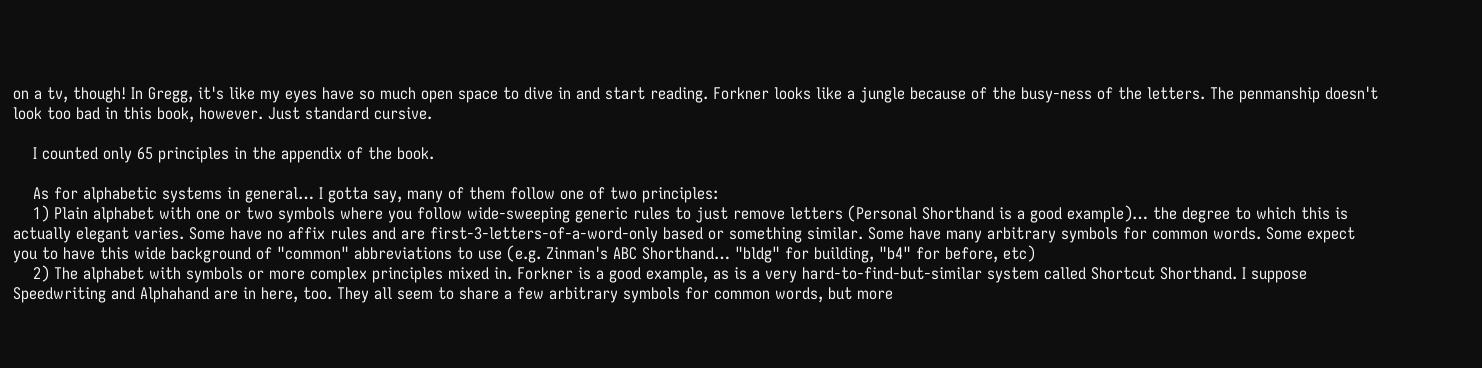on a tv, though! In Gregg, it's like my eyes have so much open space to dive in and start reading. Forkner looks like a jungle because of the busy-ness of the letters. The penmanship doesn't look too bad in this book, however. Just standard cursive.

    I counted only 65 principles in the appendix of the book.

    As for alphabetic systems in general… I gotta say, many of them follow one of two principles:
    1) Plain alphabet with one or two symbols where you follow wide-sweeping generic rules to just remove letters (Personal Shorthand is a good example)… the degree to which this is actually elegant varies. Some have no affix rules and are first-3-letters-of-a-word-only based or something similar. Some have many arbitrary symbols for common words. Some expect you to have this wide background of "common" abbreviations to use (e.g. Zinman's ABC Shorthand… "bldg" for building, "b4" for before, etc)
    2) The alphabet with symbols or more complex principles mixed in. Forkner is a good example, as is a very hard-to-find-but-similar system called Shortcut Shorthand. I suppose Speedwriting and Alphahand are in here, too. They all seem to share a few arbitrary symbols for common words, but more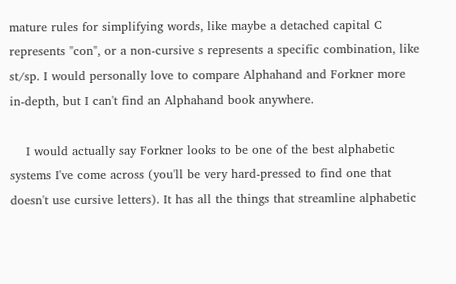mature rules for simplifying words, like maybe a detached capital C represents "con", or a non-cursive s represents a specific combination, like st/sp. I would personally love to compare Alphahand and Forkner more in-depth, but I can't find an Alphahand book anywhere.

    I would actually say Forkner looks to be one of the best alphabetic systems I've come across (you'll be very hard-pressed to find one that doesn't use cursive letters). It has all the things that streamline alphabetic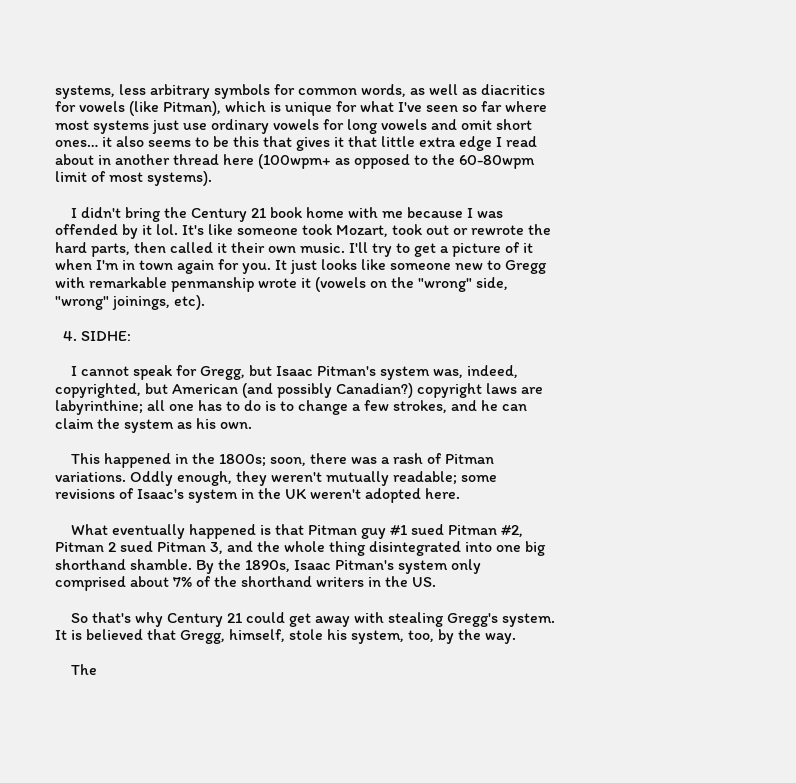systems, less arbitrary symbols for common words, as well as diacritics for vowels (like Pitman), which is unique for what I've seen so far where most systems just use ordinary vowels for long vowels and omit short ones… it also seems to be this that gives it that little extra edge I read about in another thread here (100wpm+ as opposed to the 60-80wpm limit of most systems).

    I didn't bring the Century 21 book home with me because I was offended by it lol. It's like someone took Mozart, took out or rewrote the hard parts, then called it their own music. I'll try to get a picture of it when I'm in town again for you. It just looks like someone new to Gregg with remarkable penmanship wrote it (vowels on the "wrong" side, "wrong" joinings, etc).

  4. SIDHE:

    I cannot speak for Gregg, but Isaac Pitman's system was, indeed, copyrighted, but American (and possibly Canadian?) copyright laws are labyrinthine; all one has to do is to change a few strokes, and he can claim the system as his own.

    This happened in the 1800s; soon, there was a rash of Pitman variations. Oddly enough, they weren't mutually readable; some revisions of Isaac's system in the UK weren't adopted here.

    What eventually happened is that Pitman guy #1 sued Pitman #2, Pitman 2 sued Pitman 3, and the whole thing disintegrated into one big shorthand shamble. By the 1890s, Isaac Pitman's system only comprised about 7% of the shorthand writers in the US.

    So that's why Century 21 could get away with stealing Gregg's system. It is believed that Gregg, himself, stole his system, too, by the way.

    The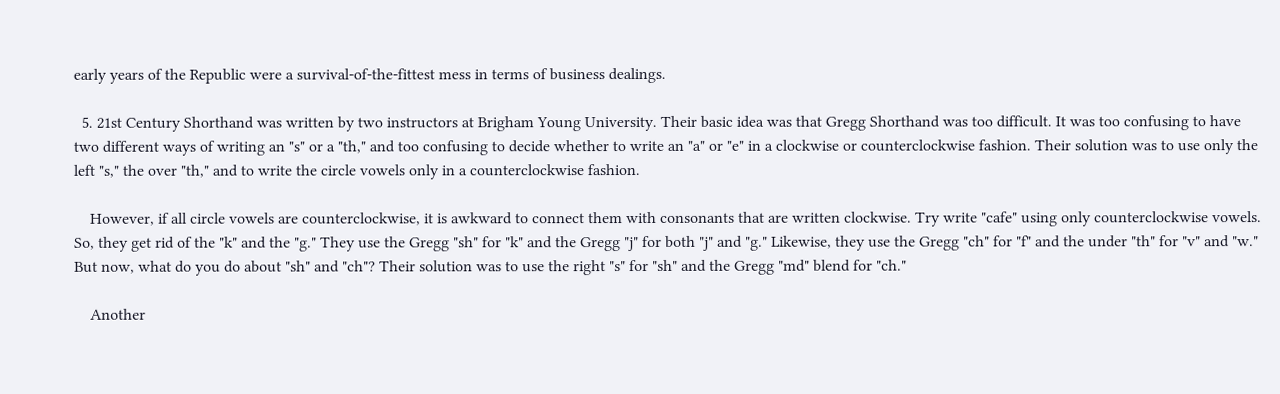early years of the Republic were a survival-of-the-fittest mess in terms of business dealings.

  5. 21st Century Shorthand was written by two instructors at Brigham Young University. Their basic idea was that Gregg Shorthand was too difficult. It was too confusing to have two different ways of writing an "s" or a "th," and too confusing to decide whether to write an "a" or "e" in a clockwise or counterclockwise fashion. Their solution was to use only the left "s," the over "th," and to write the circle vowels only in a counterclockwise fashion.

    However, if all circle vowels are counterclockwise, it is awkward to connect them with consonants that are written clockwise. Try write "cafe" using only counterclockwise vowels. So, they get rid of the "k" and the "g." They use the Gregg "sh" for "k" and the Gregg "j" for both "j" and "g." Likewise, they use the Gregg "ch" for "f" and the under "th" for "v" and "w." But now, what do you do about "sh" and "ch"? Their solution was to use the right "s" for "sh" and the Gregg "md" blend for "ch."

    Another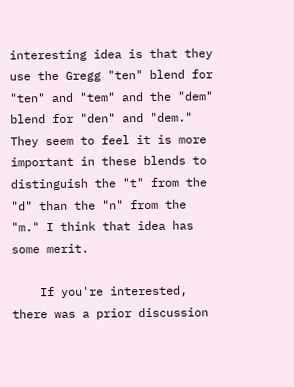interesting idea is that they use the Gregg "ten" blend for "ten" and "tem" and the "dem" blend for "den" and "dem." They seem to feel it is more important in these blends to distinguish the "t" from the "d" than the "n" from the "m." I think that idea has some merit.

    If you're interested, there was a prior discussion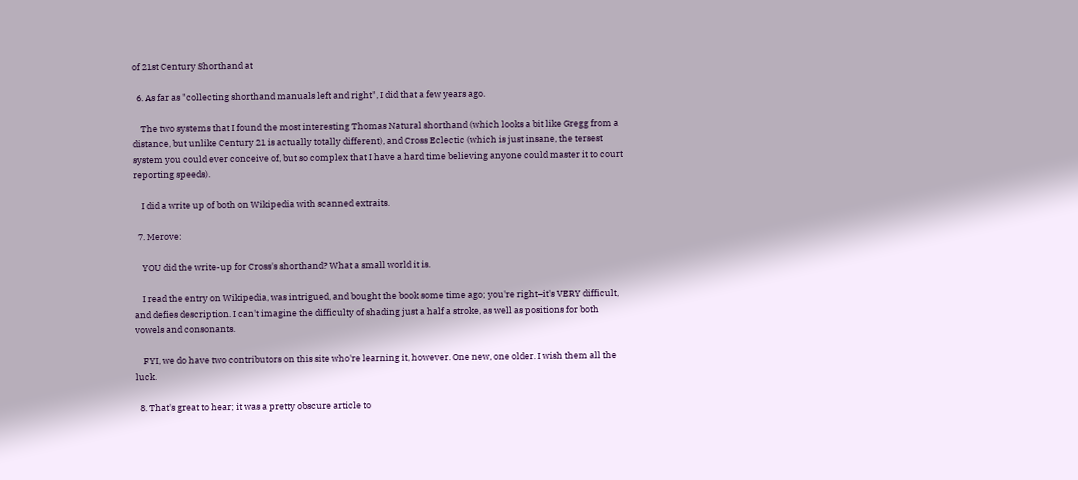of 21st Century Shorthand at

  6. As far as "collecting shorthand manuals left and right", I did that a few years ago.

    The two systems that I found the most interesting Thomas Natural shorthand (which looks a bit like Gregg from a distance, but unlike Century 21 is actually totally different), and Cross Eclectic (which is just insane, the tersest system you could ever conceive of, but so complex that I have a hard time believing anyone could master it to court reporting speeds).

    I did a write up of both on Wikipedia with scanned extraits.

  7. Merove:

    YOU did the write-up for Cross's shorthand? What a small world it is.

    I read the entry on Wikipedia, was intrigued, and bought the book some time ago; you're right–it's VERY difficult, and defies description. I can't imagine the difficulty of shading just a half a stroke, as well as positions for both vowels and consonants.

    FYI, we do have two contributors on this site who're learning it, however. One new, one older. I wish them all the luck.

  8. That's great to hear; it was a pretty obscure article to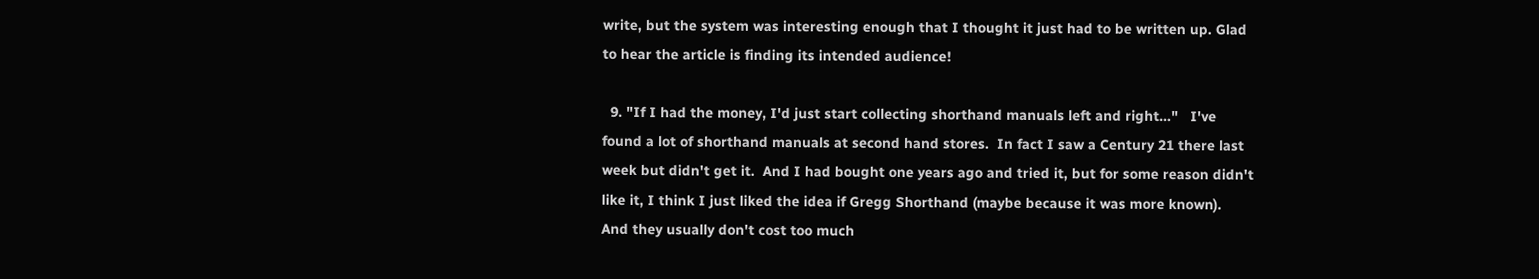write, but the system was interesting enough that I thought it just had to be written up. Glad to hear the article is finding its intended audience!

  9. "If I had the money, I'd just start collecting shorthand manuals left and right…"   I've found a lot of shorthand manuals at second hand stores.  In fact I saw a Century 21 there last week but didn't get it.  And I had bought one years ago and tried it, but for some reason didn't like it, I think I just liked the idea if Gregg Shorthand (maybe because it was more known).  And they usually don't cost too much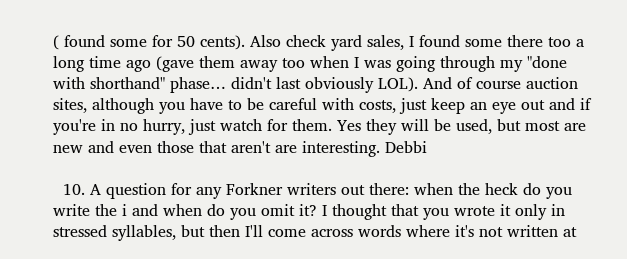( found some for 50 cents). Also check yard sales, I found some there too a long time ago (gave them away too when I was going through my "done with shorthand" phase… didn't last obviously LOL). And of course auction sites, although you have to be careful with costs, just keep an eye out and if you're in no hurry, just watch for them. Yes they will be used, but most are new and even those that aren't are interesting. Debbi

  10. A question for any Forkner writers out there: when the heck do you write the i and when do you omit it? I thought that you wrote it only in stressed syllables, but then I'll come across words where it's not written at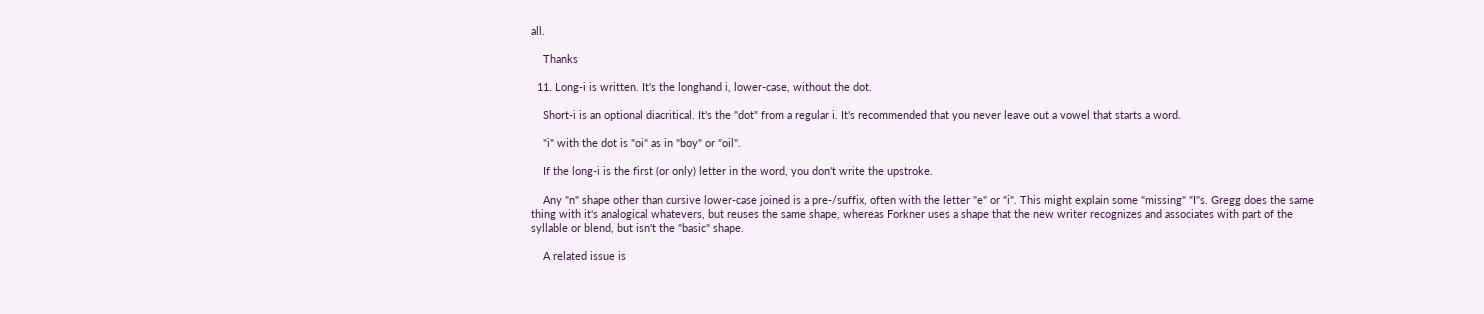all.

    Thanks

  11. Long-i is written. It's the longhand i, lower-case, without the dot.

    Short-i is an optional diacritical. It's the "dot" from a regular i. It's recommended that you never leave out a vowel that starts a word.

    "i" with the dot is "oi" as in "boy" or "oil".

    If the long-i is the first (or only) letter in the word, you don't write the upstroke.

    Any "n" shape other than cursive lower-case joined is a pre-/suffix, often with the letter "e" or "i". This might explain some "missing" "I"s. Gregg does the same thing with it's analogical whatevers, but reuses the same shape, whereas Forkner uses a shape that the new writer recognizes and associates with part of the syllable or blend, but isn't the "basic" shape.

    A related issue is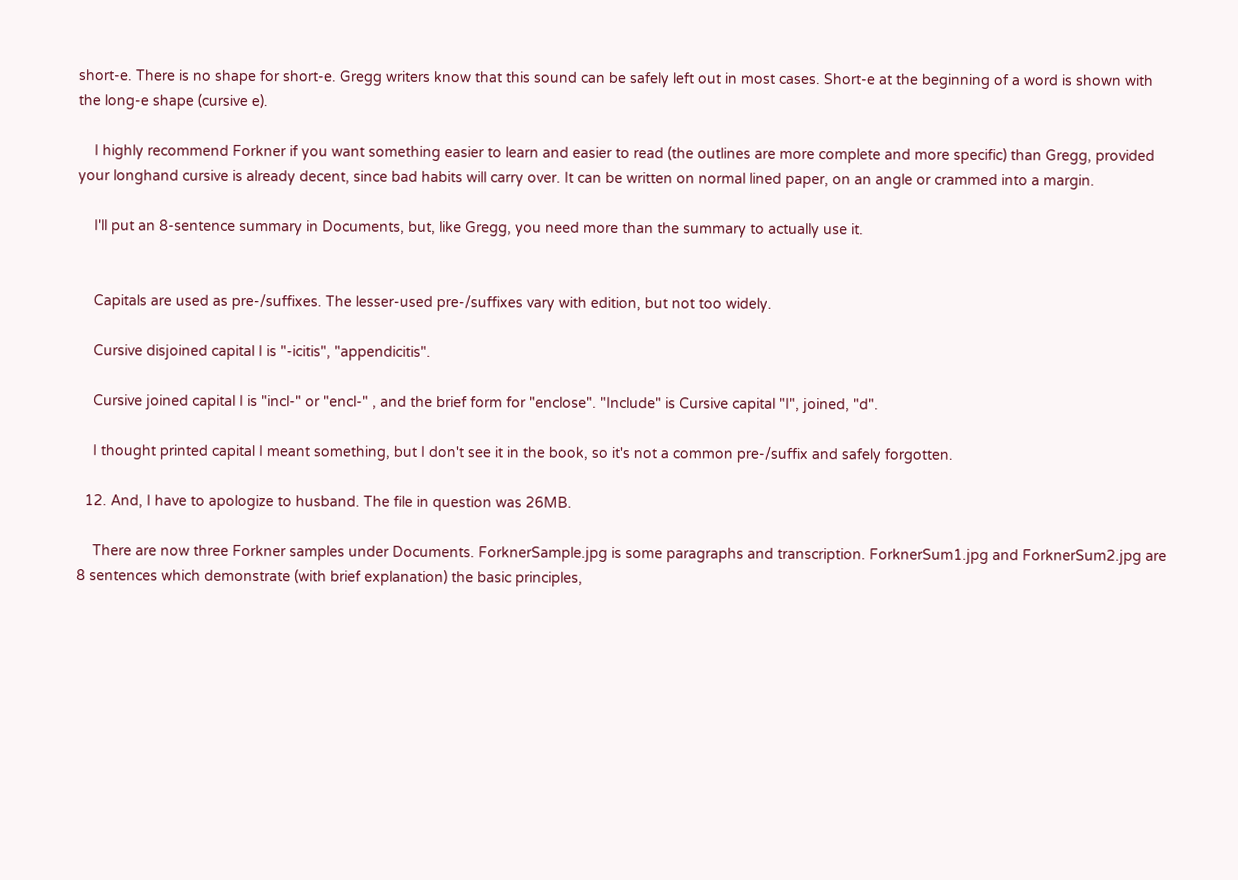short-e. There is no shape for short-e. Gregg writers know that this sound can be safely left out in most cases. Short-e at the beginning of a word is shown with the long-e shape (cursive e).

    I highly recommend Forkner if you want something easier to learn and easier to read (the outlines are more complete and more specific) than Gregg, provided your longhand cursive is already decent, since bad habits will carry over. It can be written on normal lined paper, on an angle or crammed into a margin.

    I'll put an 8-sentence summary in Documents, but, like Gregg, you need more than the summary to actually use it.


    Capitals are used as pre-/suffixes. The lesser-used pre-/suffixes vary with edition, but not too widely.

    Cursive disjoined capital I is "-icitis", "appendicitis".

    Cursive joined capital I is "incl-" or "encl-" , and the brief form for "enclose". "Include" is Cursive capital "I", joined, "d".

    I thought printed capital I meant something, but I don't see it in the book, so it's not a common pre-/suffix and safely forgotten.

  12. And, I have to apologize to husband. The file in question was 26MB.

    There are now three Forkner samples under Documents. ForknerSample.jpg is some paragraphs and transcription. ForknerSum1.jpg and ForknerSum2.jpg are 8 sentences which demonstrate (with brief explanation) the basic principles,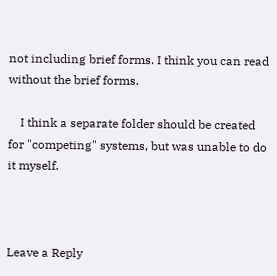not including brief forms. I think you can read without the brief forms.

    I think a separate folder should be created for "competing" systems, but was unable to do it myself.



Leave a Reply